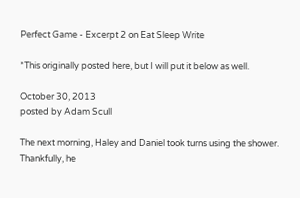Perfect Game - Excerpt 2 on Eat Sleep Write

*This originally posted here, but I will put it below as well.

October 30, 2013
posted by Adam Scull

The next morning, Haley and Daniel took turns using the shower.  Thankfully, he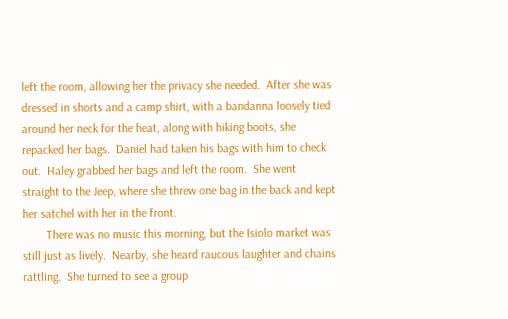left the room, allowing her the privacy she needed.  After she was dressed in shorts and a camp shirt, with a bandanna loosely tied around her neck for the heat, along with hiking boots, she repacked her bags.  Daniel had taken his bags with him to check out.  Haley grabbed her bags and left the room.  She went straight to the Jeep, where she threw one bag in the back and kept her satchel with her in the front.
        There was no music this morning, but the Isiolo market was still just as lively.  Nearby, she heard raucous laughter and chains rattling.  She turned to see a group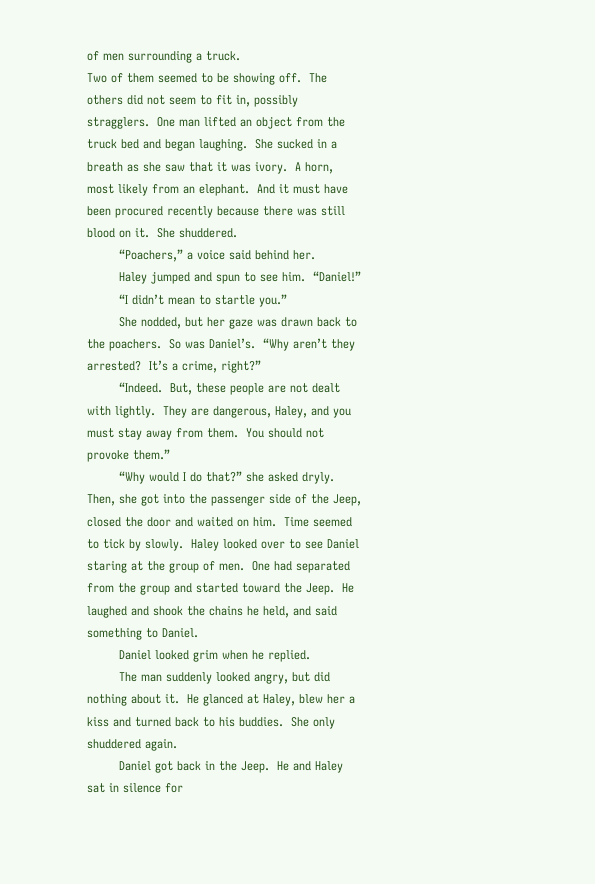of men surrounding a truck.
Two of them seemed to be showing off.  The others did not seem to fit in, possibly stragglers.  One man lifted an object from the truck bed and began laughing.  She sucked in a breath as she saw that it was ivory.  A horn, most likely from an elephant.  And it must have been procured recently because there was still blood on it.  She shuddered.
        “Poachers,” a voice said behind her.
        Haley jumped and spun to see him.  “Daniel!”
        “I didn’t mean to startle you.”
        She nodded, but her gaze was drawn back to the poachers.  So was Daniel’s.  “Why aren’t they arrested?  It’s a crime, right?”
        “Indeed.  But, these people are not dealt with lightly.  They are dangerous, Haley, and you must stay away from them.  You should not provoke them.”
        “Why would I do that?” she asked dryly.  Then, she got into the passenger side of the Jeep, closed the door and waited on him.  Time seemed to tick by slowly.  Haley looked over to see Daniel staring at the group of men.  One had separated from the group and started toward the Jeep.  He laughed and shook the chains he held, and said something to Daniel.
        Daniel looked grim when he replied.
        The man suddenly looked angry, but did nothing about it.  He glanced at Haley, blew her a kiss and turned back to his buddies.  She only shuddered again.
        Daniel got back in the Jeep.  He and Haley sat in silence for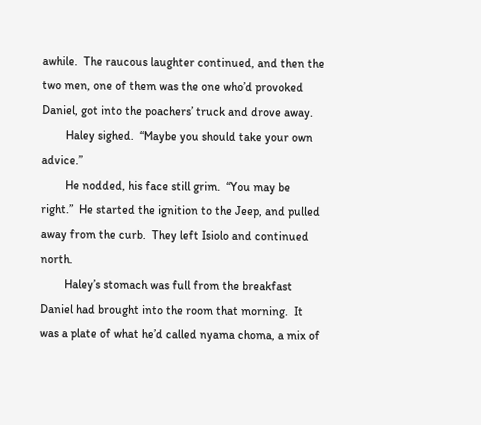awhile.  The raucous laughter continued, and then the two men, one of them was the one who’d provoked Daniel, got into the poachers’ truck and drove away.
        Haley sighed.  “Maybe you should take your own advice.”
        He nodded, his face still grim.  “You may be right.”  He started the ignition to the Jeep, and pulled away from the curb.  They left Isiolo and continued north.
        Haley’s stomach was full from the breakfast Daniel had brought into the room that morning.  It was a plate of what he’d called nyama choma, a mix of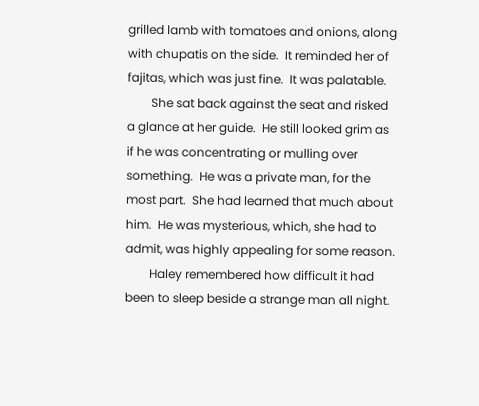grilled lamb with tomatoes and onions, along with chupatis on the side.  It reminded her of fajitas, which was just fine.  It was palatable.
        She sat back against the seat and risked a glance at her guide.  He still looked grim as if he was concentrating or mulling over something.  He was a private man, for the most part.  She had learned that much about him.  He was mysterious, which, she had to admit, was highly appealing for some reason.
        Haley remembered how difficult it had been to sleep beside a strange man all night.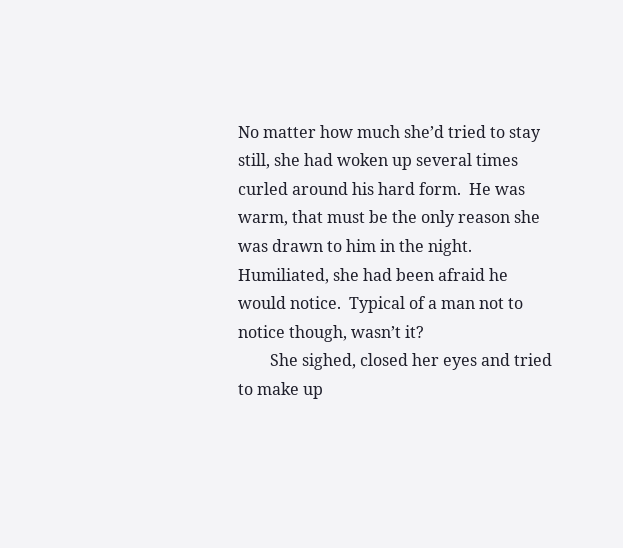No matter how much she’d tried to stay still, she had woken up several times curled around his hard form.  He was warm, that must be the only reason she was drawn to him in the night.  Humiliated, she had been afraid he would notice.  Typical of a man not to notice though, wasn’t it?
        She sighed, closed her eyes and tried to make up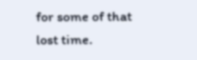for some of that lost time.